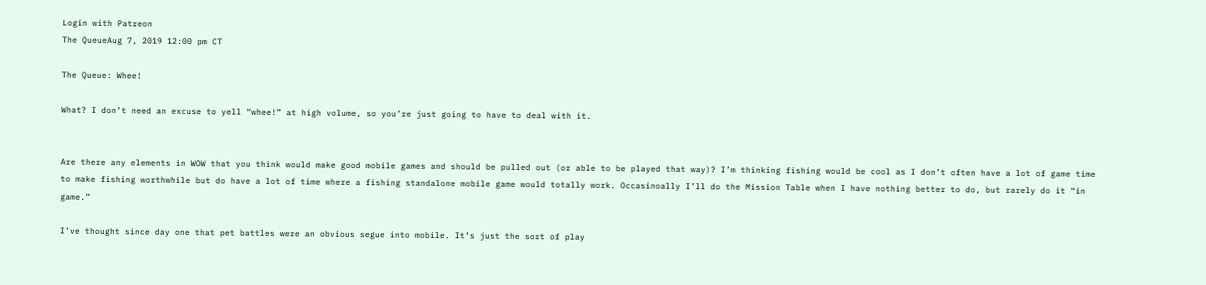Login with Patreon
The QueueAug 7, 2019 12:00 pm CT

The Queue: Whee!

What? I don’t need an excuse to yell “whee!” at high volume, so you’re just going to have to deal with it.


Are there any elements in WOW that you think would make good mobile games and should be pulled out (or able to be played that way)? I’m thinking fishing would be cool as I don’t often have a lot of game time to make fishing worthwhile but do have a lot of time where a fishing standalone mobile game would totally work. Occasinoally I’ll do the Mission Table when I have nothing better to do, but rarely do it “in game.”

I’ve thought since day one that pet battles were an obvious segue into mobile. It’s just the sort of play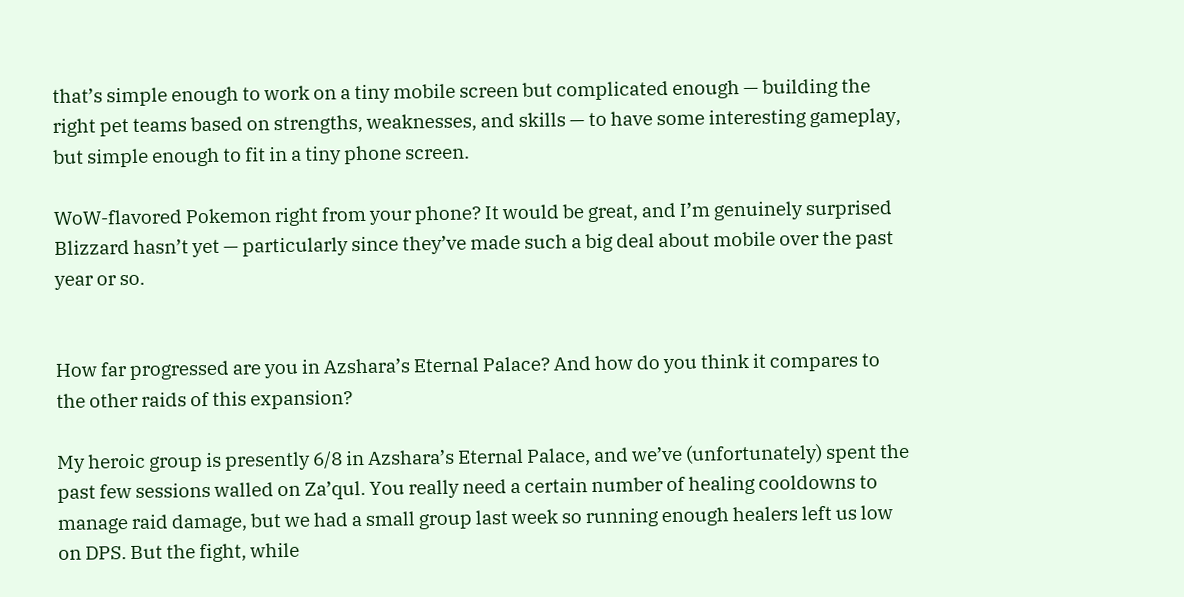that’s simple enough to work on a tiny mobile screen but complicated enough — building the right pet teams based on strengths, weaknesses, and skills — to have some interesting gameplay, but simple enough to fit in a tiny phone screen.

WoW-flavored Pokemon right from your phone? It would be great, and I’m genuinely surprised Blizzard hasn’t yet — particularly since they’ve made such a big deal about mobile over the past year or so.


How far progressed are you in Azshara’s Eternal Palace? And how do you think it compares to the other raids of this expansion?

My heroic group is presently 6/8 in Azshara’s Eternal Palace, and we’ve (unfortunately) spent the past few sessions walled on Za’qul. You really need a certain number of healing cooldowns to manage raid damage, but we had a small group last week so running enough healers left us low on DPS. But the fight, while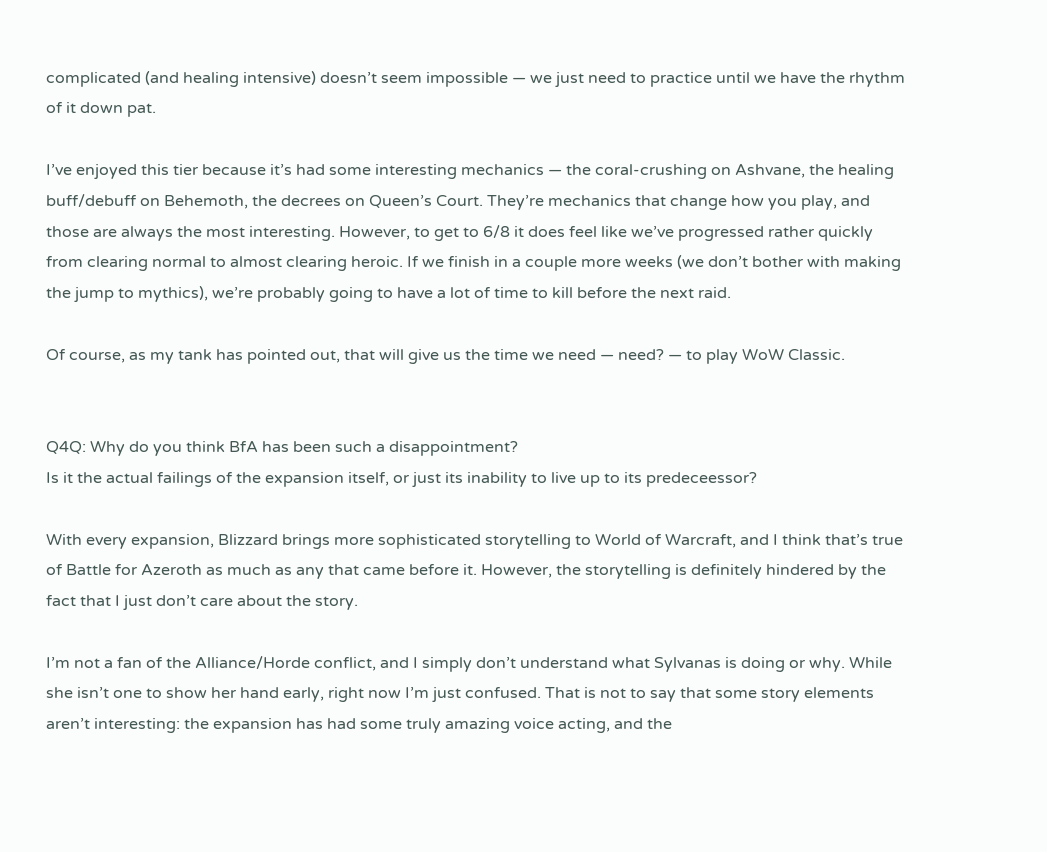complicated (and healing intensive) doesn’t seem impossible — we just need to practice until we have the rhythm of it down pat.

I’ve enjoyed this tier because it’s had some interesting mechanics — the coral-crushing on Ashvane, the healing buff/debuff on Behemoth, the decrees on Queen’s Court. They’re mechanics that change how you play, and those are always the most interesting. However, to get to 6/8 it does feel like we’ve progressed rather quickly from clearing normal to almost clearing heroic. If we finish in a couple more weeks (we don’t bother with making the jump to mythics), we’re probably going to have a lot of time to kill before the next raid.

Of course, as my tank has pointed out, that will give us the time we need — need? — to play WoW Classic.


Q4Q: Why do you think BfA has been such a disappointment?
Is it the actual failings of the expansion itself, or just its inability to live up to its predeceessor?

With every expansion, Blizzard brings more sophisticated storytelling to World of Warcraft, and I think that’s true of Battle for Azeroth as much as any that came before it. However, the storytelling is definitely hindered by the fact that I just don’t care about the story.

I’m not a fan of the Alliance/Horde conflict, and I simply don’t understand what Sylvanas is doing or why. While she isn’t one to show her hand early, right now I’m just confused. That is not to say that some story elements aren’t interesting: the expansion has had some truly amazing voice acting, and the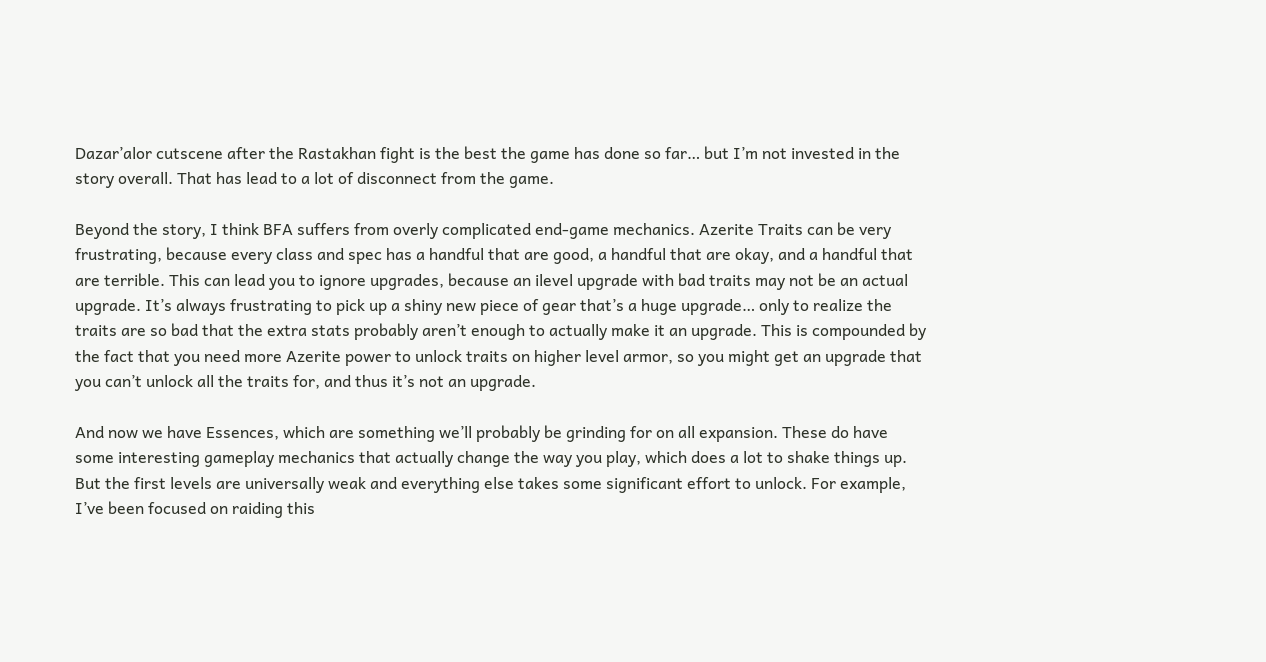Dazar’alor cutscene after the Rastakhan fight is the best the game has done so far… but I’m not invested in the story overall. That has lead to a lot of disconnect from the game.

Beyond the story, I think BFA suffers from overly complicated end-game mechanics. Azerite Traits can be very frustrating, because every class and spec has a handful that are good, a handful that are okay, and a handful that are terrible. This can lead you to ignore upgrades, because an ilevel upgrade with bad traits may not be an actual upgrade. It’s always frustrating to pick up a shiny new piece of gear that’s a huge upgrade… only to realize the traits are so bad that the extra stats probably aren’t enough to actually make it an upgrade. This is compounded by the fact that you need more Azerite power to unlock traits on higher level armor, so you might get an upgrade that you can’t unlock all the traits for, and thus it’s not an upgrade.

And now we have Essences, which are something we’ll probably be grinding for on all expansion. These do have some interesting gameplay mechanics that actually change the way you play, which does a lot to shake things up. But the first levels are universally weak and everything else takes some significant effort to unlock. For example, I’ve been focused on raiding this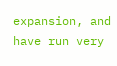expansion, and have run very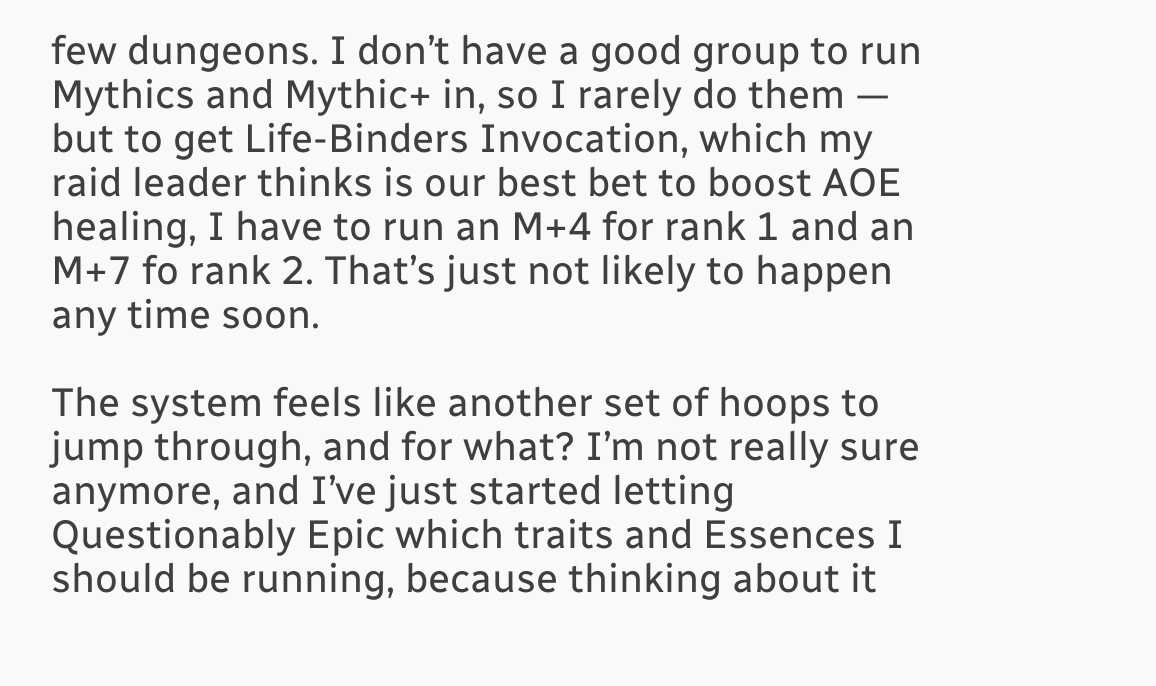few dungeons. I don’t have a good group to run Mythics and Mythic+ in, so I rarely do them — but to get Life-Binders Invocation, which my raid leader thinks is our best bet to boost AOE healing, I have to run an M+4 for rank 1 and an M+7 fo rank 2. That’s just not likely to happen any time soon.

The system feels like another set of hoops to jump through, and for what? I’m not really sure anymore, and I’ve just started letting Questionably Epic which traits and Essences I should be running, because thinking about it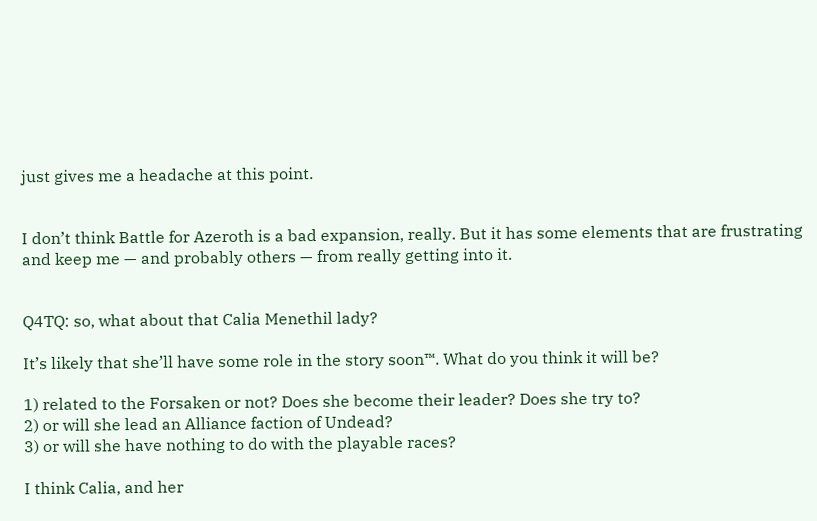just gives me a headache at this point.


I don’t think Battle for Azeroth is a bad expansion, really. But it has some elements that are frustrating and keep me — and probably others — from really getting into it.


Q4TQ: so, what about that Calia Menethil lady?

It’s likely that she’ll have some role in the story soon™. What do you think it will be?

1) related to the Forsaken or not? Does she become their leader? Does she try to?
2) or will she lead an Alliance faction of Undead?
3) or will she have nothing to do with the playable races?

I think Calia, and her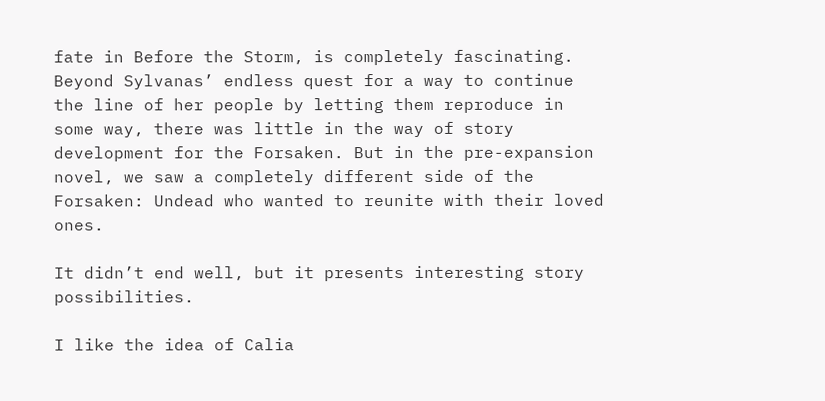fate in Before the Storm, is completely fascinating. Beyond Sylvanas’ endless quest for a way to continue the line of her people by letting them reproduce in some way, there was little in the way of story development for the Forsaken. But in the pre-expansion novel, we saw a completely different side of the Forsaken: Undead who wanted to reunite with their loved ones.

It didn’t end well, but it presents interesting story possibilities.

I like the idea of Calia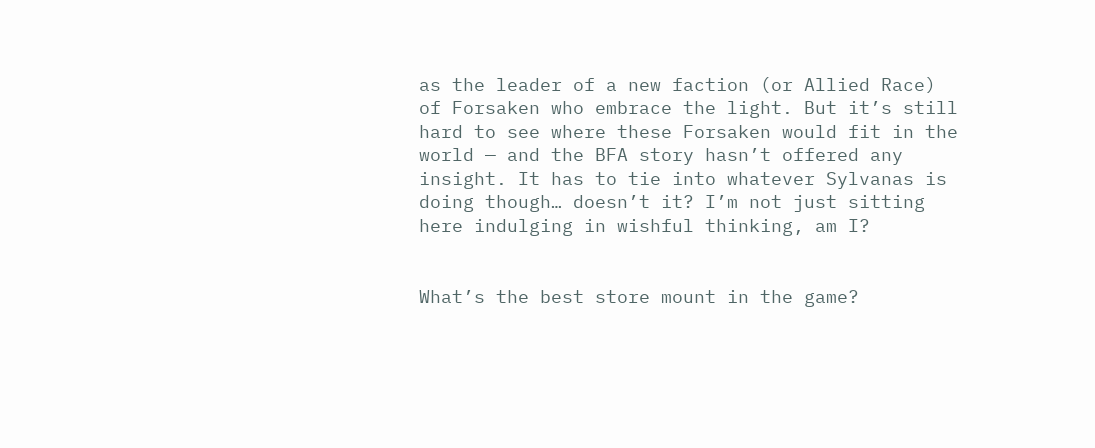as the leader of a new faction (or Allied Race) of Forsaken who embrace the light. But it’s still hard to see where these Forsaken would fit in the world — and the BFA story hasn’t offered any insight. It has to tie into whatever Sylvanas is doing though… doesn’t it? I’m not just sitting here indulging in wishful thinking, am I?


What’s the best store mount in the game?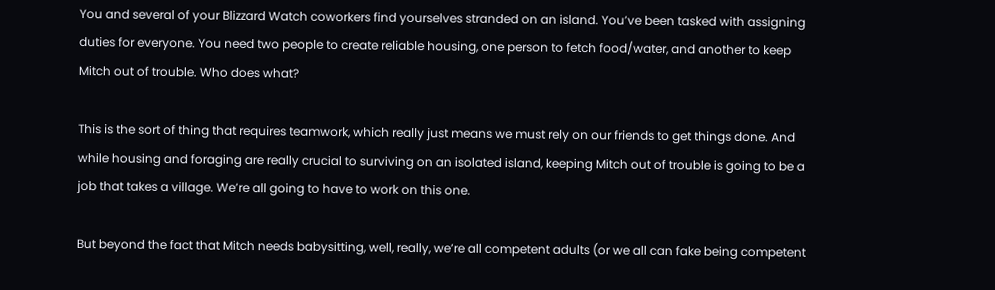You and several of your Blizzard Watch coworkers find yourselves stranded on an island. You’ve been tasked with assigning duties for everyone. You need two people to create reliable housing, one person to fetch food/water, and another to keep Mitch out of trouble. Who does what?

This is the sort of thing that requires teamwork, which really just means we must rely on our friends to get things done. And while housing and foraging are really crucial to surviving on an isolated island, keeping Mitch out of trouble is going to be a job that takes a village. We’re all going to have to work on this one.

But beyond the fact that Mitch needs babysitting, well, really, we’re all competent adults (or we all can fake being competent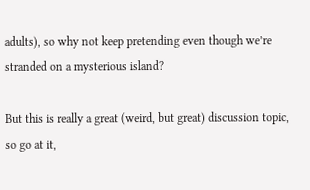adults), so why not keep pretending even though we’re stranded on a mysterious island?

But this is really a great (weird, but great) discussion topic, so go at it,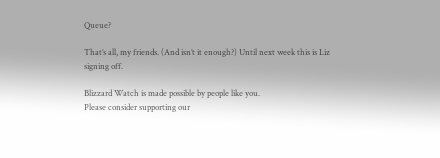Queue?

That’s all, my friends. (And isn’t it enough?) Until next week this is Liz signing off.

Blizzard Watch is made possible by people like you.
Please consider supporting our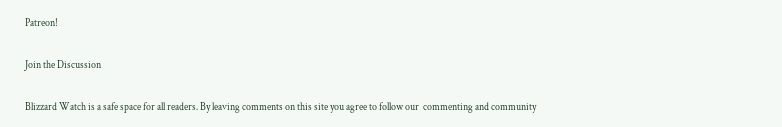Patreon!

Join the Discussion

Blizzard Watch is a safe space for all readers. By leaving comments on this site you agree to follow our  commenting and community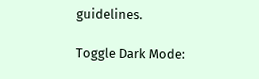guidelines.

Toggle Dark Mode: